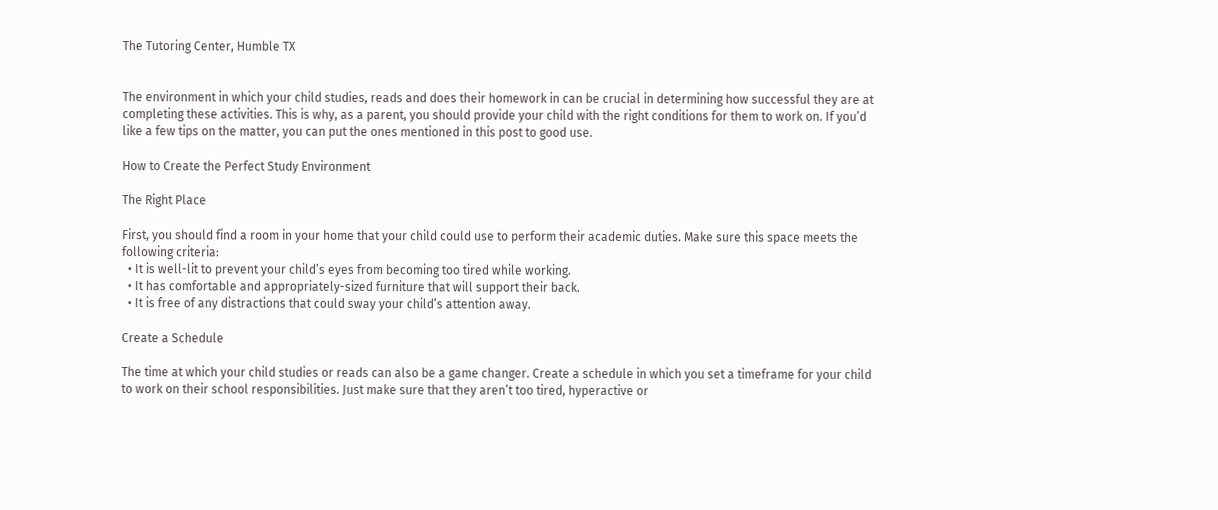The Tutoring Center, Humble TX


The environment in which your child studies, reads and does their homework in can be crucial in determining how successful they are at completing these activities. This is why, as a parent, you should provide your child with the right conditions for them to work on. If you’d like a few tips on the matter, you can put the ones mentioned in this post to good use.

How to Create the Perfect Study Environment

The Right Place

First, you should find a room in your home that your child could use to perform their academic duties. Make sure this space meets the following criteria:
  • It is well-lit to prevent your child’s eyes from becoming too tired while working.
  • It has comfortable and appropriately-sized furniture that will support their back.
  • It is free of any distractions that could sway your child’s attention away.

Create a Schedule

The time at which your child studies or reads can also be a game changer. Create a schedule in which you set a timeframe for your child to work on their school responsibilities. Just make sure that they aren’t too tired, hyperactive or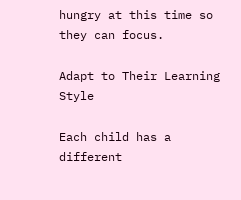hungry at this time so they can focus.

Adapt to Their Learning Style

Each child has a different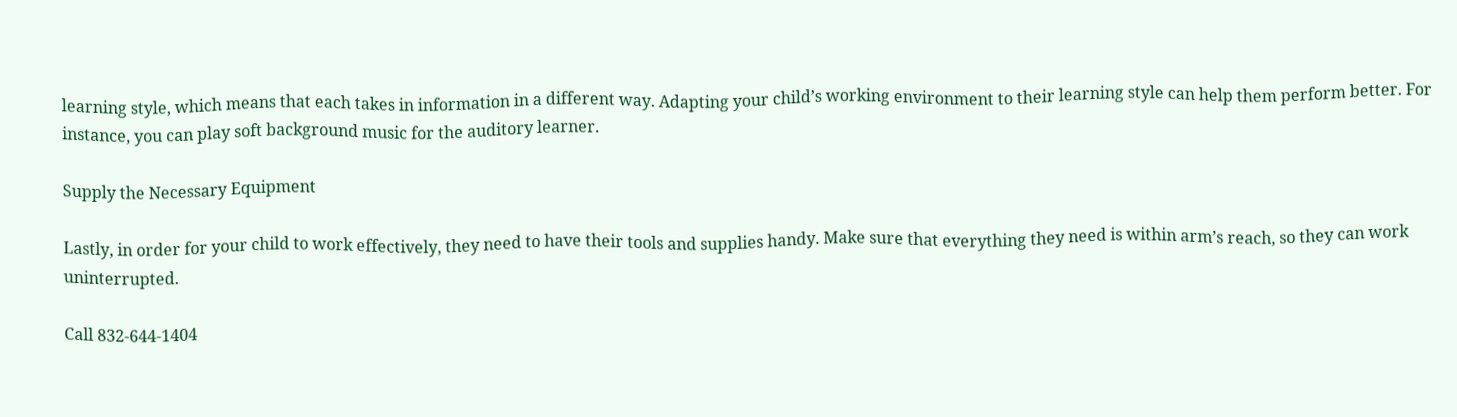learning style, which means that each takes in information in a different way. Adapting your child’s working environment to their learning style can help them perform better. For instance, you can play soft background music for the auditory learner.

Supply the Necessary Equipment

Lastly, in order for your child to work effectively, they need to have their tools and supplies handy. Make sure that everything they need is within arm’s reach, so they can work uninterrupted.

Call 832-644-1404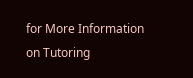for More Information on Tutoring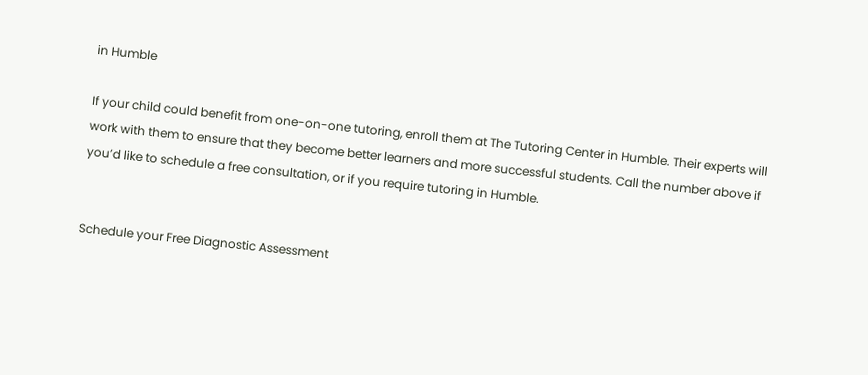in Humble

If your child could benefit from one-on-one tutoring, enroll them at The Tutoring Center in Humble. Their experts will work with them to ensure that they become better learners and more successful students. Call the number above if you’d like to schedule a free consultation, or if you require tutoring in Humble.


Schedule your Free Diagnostic Assessment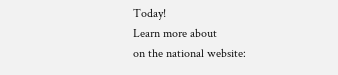Today!
Learn more about
on the national website: